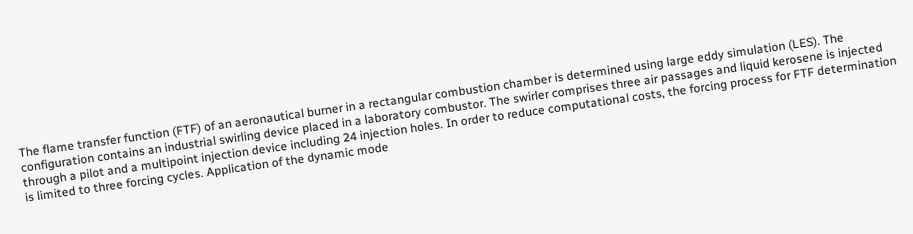The flame transfer function (FTF) of an aeronautical burner in a rectangular combustion chamber is determined using large eddy simulation (LES). The configuration contains an industrial swirling device placed in a laboratory combustor. The swirler comprises three air passages and liquid kerosene is injected through a pilot and a multipoint injection device including 24 injection holes. In order to reduce computational costs, the forcing process for FTF determination is limited to three forcing cycles. Application of the dynamic mode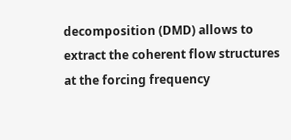decomposition (DMD) allows to extract the coherent flow structures at the forcing frequency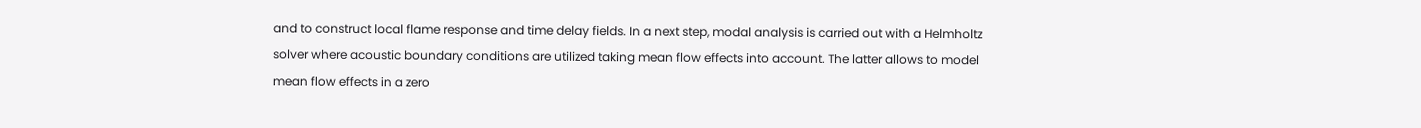and to construct local flame response and time delay fields. In a next step, modal analysis is carried out with a Helmholtz solver where acoustic boundary conditions are utilized taking mean flow effects into account. The latter allows to model mean flow effects in a zero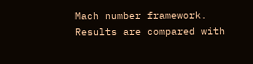Mach number framework. Results are compared with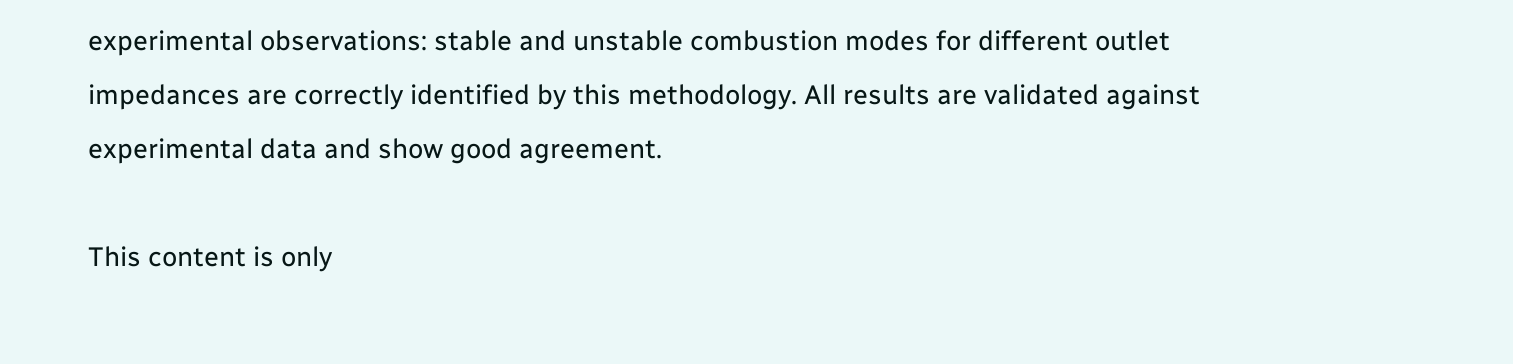experimental observations: stable and unstable combustion modes for different outlet impedances are correctly identified by this methodology. All results are validated against experimental data and show good agreement.

This content is only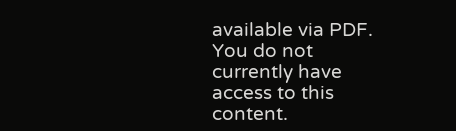available via PDF.
You do not currently have access to this content.